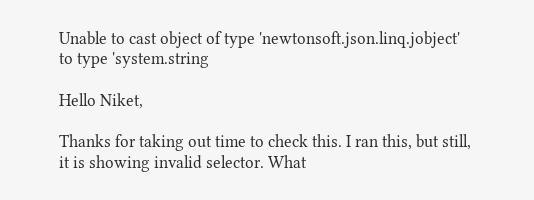Unable to cast object of type 'newtonsoft.json.linq.jobject' to type 'system.string

Hello Niket,

Thanks for taking out time to check this. I ran this, but still, it is showing invalid selector. What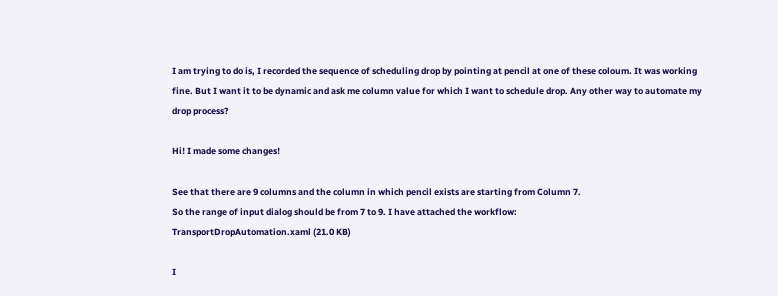I am trying to do is, I recorded the sequence of scheduling drop by pointing at pencil at one of these coloum. It was working fine. But I want it to be dynamic and ask me column value for which I want to schedule drop. Any other way to automate my drop process?

Hi! I made some changes!

See that there are 9 columns and the column in which pencil exists are starting from Column 7.
So the range of input dialog should be from 7 to 9. I have attached the workflow:
TransportDropAutomation.xaml (21.0 KB)

I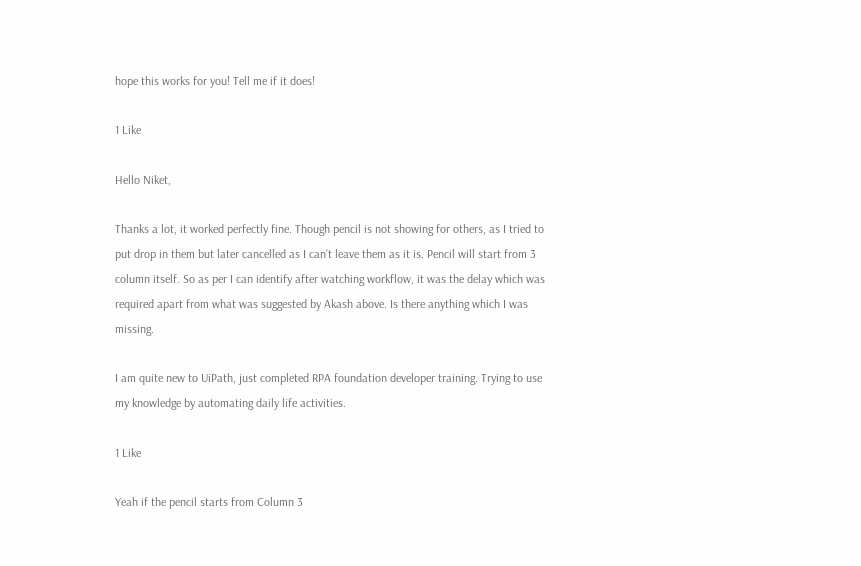hope this works for you! Tell me if it does!

1 Like

Hello Niket,

Thanks a lot, it worked perfectly fine. Though pencil is not showing for others, as I tried to put drop in them but later cancelled as I can’t leave them as it is. Pencil will start from 3 column itself. So as per I can identify after watching workflow, it was the delay which was required apart from what was suggested by Akash above. Is there anything which I was missing.

I am quite new to UiPath, just completed RPA foundation developer training. Trying to use my knowledge by automating daily life activities.

1 Like

Yeah if the pencil starts from Column 3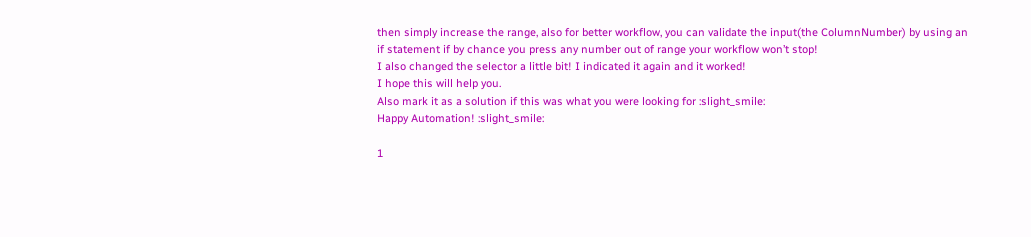then simply increase the range, also for better workflow, you can validate the input(the ColumnNumber) by using an if statement if by chance you press any number out of range your workflow won’t stop!
I also changed the selector a little bit! I indicated it again and it worked!
I hope this will help you.
Also mark it as a solution if this was what you were looking for :slight_smile:
Happy Automation! :slight_smile:

1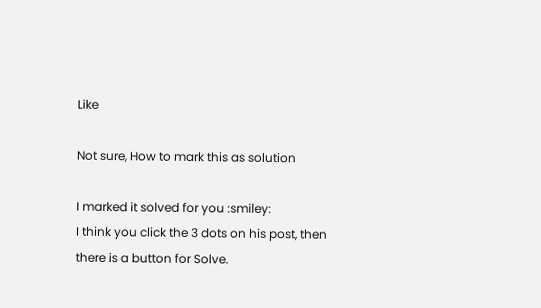Like

Not sure, How to mark this as solution

I marked it solved for you :smiley:
I think you click the 3 dots on his post, then there is a button for Solve.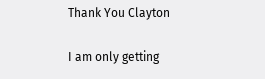Thank You Clayton

I am only getting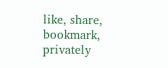like, share, bookmark, privately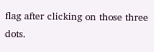flag after clicking on those three dots.